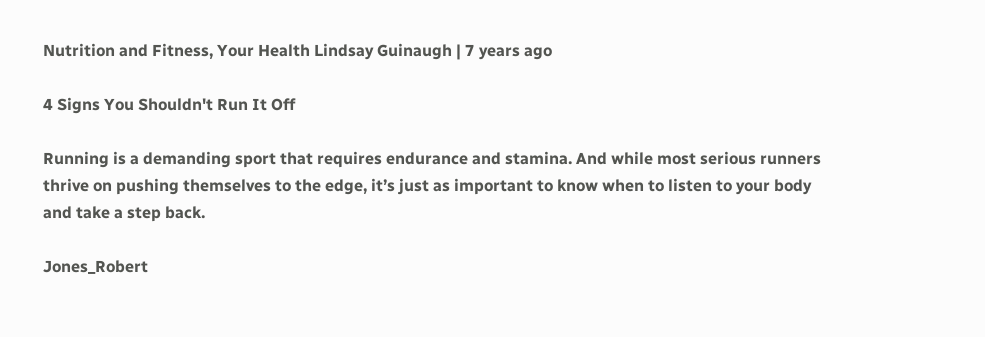Nutrition and Fitness, Your Health Lindsay Guinaugh | 7 years ago

4 Signs You Shouldn't Run It Off

Running is a demanding sport that requires endurance and stamina. And while most serious runners thrive on pushing themselves to the edge, it’s just as important to know when to listen to your body and take a step back.

Jones_Robert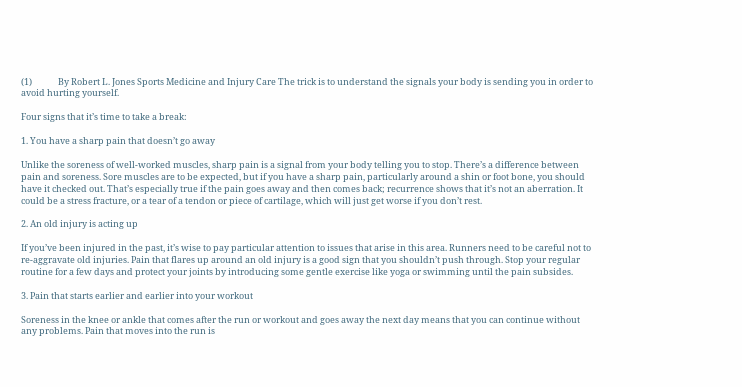(1)             By Robert L. Jones Sports Medicine and Injury Care The trick is to understand the signals your body is sending you in order to avoid hurting yourself.

Four signs that it’s time to take a break:

1. You have a sharp pain that doesn’t go away

Unlike the soreness of well-worked muscles, sharp pain is a signal from your body telling you to stop. There’s a difference between pain and soreness. Sore muscles are to be expected, but if you have a sharp pain, particularly around a shin or foot bone, you should have it checked out. That’s especially true if the pain goes away and then comes back; recurrence shows that it’s not an aberration. It could be a stress fracture, or a tear of a tendon or piece of cartilage, which will just get worse if you don’t rest.

2. An old injury is acting up

If you’ve been injured in the past, it’s wise to pay particular attention to issues that arise in this area. Runners need to be careful not to re-aggravate old injuries. Pain that flares up around an old injury is a good sign that you shouldn’t push through. Stop your regular routine for a few days and protect your joints by introducing some gentle exercise like yoga or swimming until the pain subsides.

3. Pain that starts earlier and earlier into your workout

Soreness in the knee or ankle that comes after the run or workout and goes away the next day means that you can continue without any problems. Pain that moves into the run is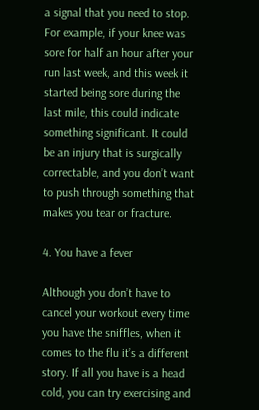a signal that you need to stop. For example, if your knee was sore for half an hour after your run last week, and this week it started being sore during the last mile, this could indicate something significant. It could be an injury that is surgically correctable, and you don’t want to push through something that makes you tear or fracture.

4. You have a fever

Although you don’t have to cancel your workout every time you have the sniffles, when it comes to the flu it’s a different story. If all you have is a head cold, you can try exercising and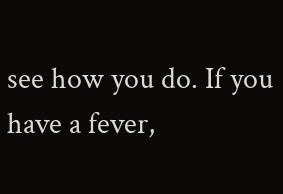see how you do. If you have a fever,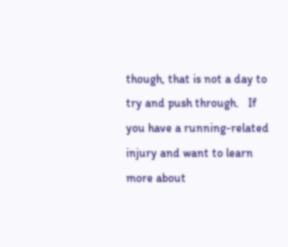though, that is not a day to try and push through.   If you have a running-related injury and want to learn more about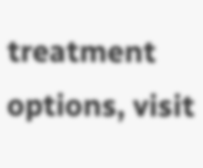treatment options, visit